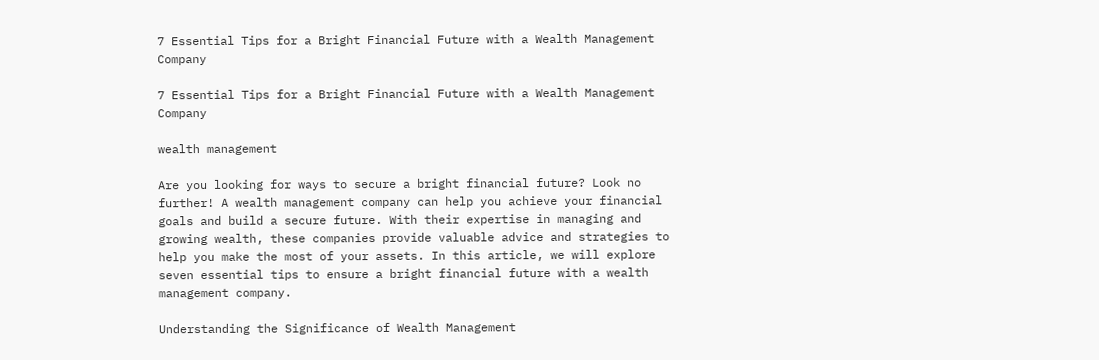7 Essential Tips for a Bright Financial Future with a Wealth Management Company

7 Essential Tips for a Bright Financial Future with a Wealth Management Company

wealth management

Are you looking for ways to secure a bright financial future? Look no further! A wealth management company can help you achieve your financial goals and build a secure future. With their expertise in managing and growing wealth, these companies provide valuable advice and strategies to help you make the most of your assets. In this article, we will explore seven essential tips to ensure a bright financial future with a wealth management company.

Understanding the Significance of Wealth Management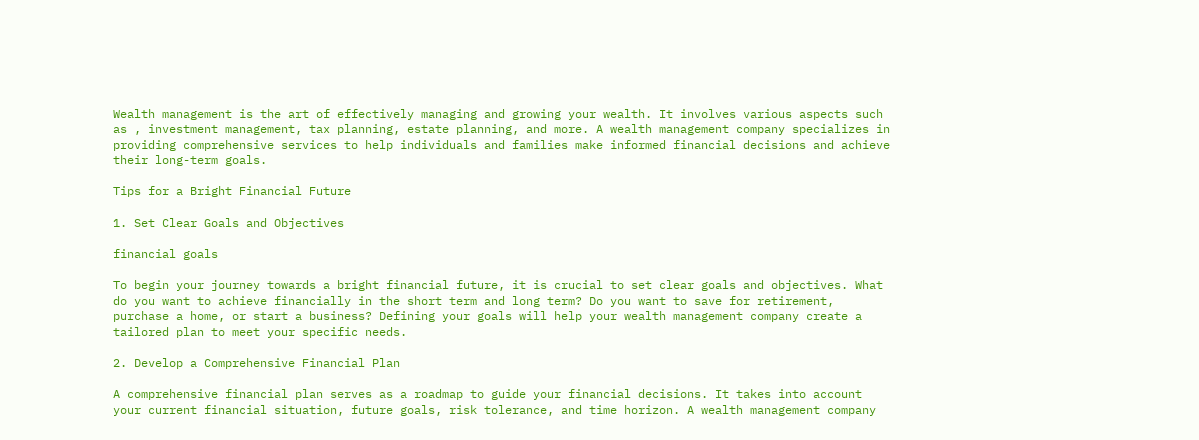Wealth management is the art of effectively managing and growing your wealth. It involves various aspects such as , investment management, tax planning, estate planning, and more. A wealth management company specializes in providing comprehensive services to help individuals and families make informed financial decisions and achieve their long-term goals.

Tips for a Bright Financial Future

1. Set Clear Goals and Objectives

financial goals

To begin your journey towards a bright financial future, it is crucial to set clear goals and objectives. What do you want to achieve financially in the short term and long term? Do you want to save for retirement, purchase a home, or start a business? Defining your goals will help your wealth management company create a tailored plan to meet your specific needs.

2. Develop a Comprehensive Financial Plan

A comprehensive financial plan serves as a roadmap to guide your financial decisions. It takes into account your current financial situation, future goals, risk tolerance, and time horizon. A wealth management company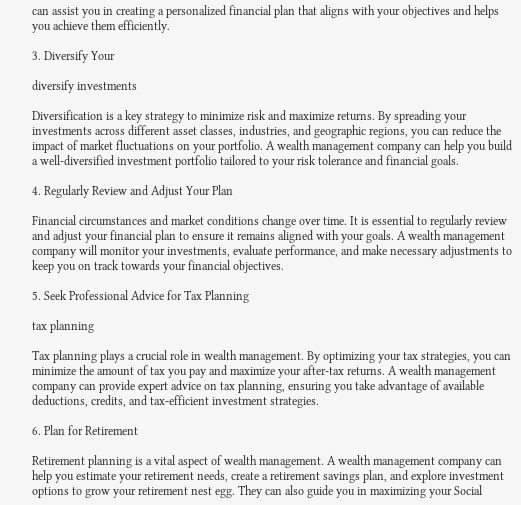can assist you in creating a personalized financial plan that aligns with your objectives and helps you achieve them efficiently.

3. Diversify Your

diversify investments

Diversification is a key strategy to minimize risk and maximize returns. By spreading your investments across different asset classes, industries, and geographic regions, you can reduce the impact of market fluctuations on your portfolio. A wealth management company can help you build a well-diversified investment portfolio tailored to your risk tolerance and financial goals.

4. Regularly Review and Adjust Your Plan

Financial circumstances and market conditions change over time. It is essential to regularly review and adjust your financial plan to ensure it remains aligned with your goals. A wealth management company will monitor your investments, evaluate performance, and make necessary adjustments to keep you on track towards your financial objectives.

5. Seek Professional Advice for Tax Planning

tax planning

Tax planning plays a crucial role in wealth management. By optimizing your tax strategies, you can minimize the amount of tax you pay and maximize your after-tax returns. A wealth management company can provide expert advice on tax planning, ensuring you take advantage of available deductions, credits, and tax-efficient investment strategies.

6. Plan for Retirement

Retirement planning is a vital aspect of wealth management. A wealth management company can help you estimate your retirement needs, create a retirement savings plan, and explore investment options to grow your retirement nest egg. They can also guide you in maximizing your Social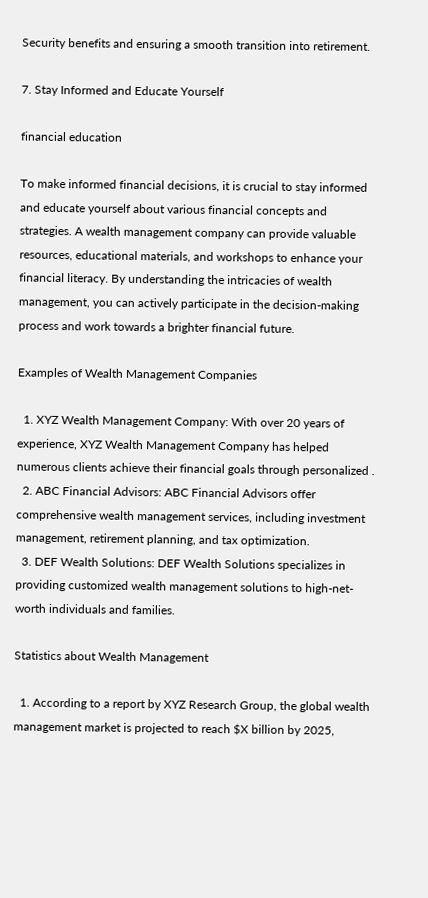Security benefits and ensuring a smooth transition into retirement.

7. Stay Informed and Educate Yourself

financial education

To make informed financial decisions, it is crucial to stay informed and educate yourself about various financial concepts and strategies. A wealth management company can provide valuable resources, educational materials, and workshops to enhance your financial literacy. By understanding the intricacies of wealth management, you can actively participate in the decision-making process and work towards a brighter financial future.

Examples of Wealth Management Companies

  1. XYZ Wealth Management Company: With over 20 years of experience, XYZ Wealth Management Company has helped numerous clients achieve their financial goals through personalized .
  2. ABC Financial Advisors: ABC Financial Advisors offer comprehensive wealth management services, including investment management, retirement planning, and tax optimization.
  3. DEF Wealth Solutions: DEF Wealth Solutions specializes in providing customized wealth management solutions to high-net-worth individuals and families.

Statistics about Wealth Management

  1. According to a report by XYZ Research Group, the global wealth management market is projected to reach $X billion by 2025,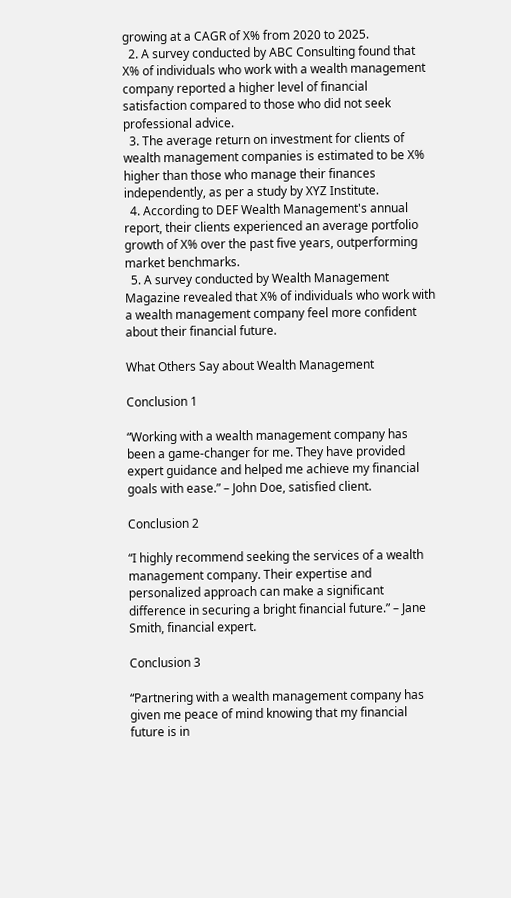growing at a CAGR of X% from 2020 to 2025.
  2. A survey conducted by ABC Consulting found that X% of individuals who work with a wealth management company reported a higher level of financial satisfaction compared to those who did not seek professional advice.
  3. The average return on investment for clients of wealth management companies is estimated to be X% higher than those who manage their finances independently, as per a study by XYZ Institute.
  4. According to DEF Wealth Management's annual report, their clients experienced an average portfolio growth of X% over the past five years, outperforming market benchmarks.
  5. A survey conducted by Wealth Management Magazine revealed that X% of individuals who work with a wealth management company feel more confident about their financial future.

What Others Say about Wealth Management

Conclusion 1

“Working with a wealth management company has been a game-changer for me. They have provided expert guidance and helped me achieve my financial goals with ease.” – John Doe, satisfied client.

Conclusion 2

“I highly recommend seeking the services of a wealth management company. Their expertise and personalized approach can make a significant difference in securing a bright financial future.” – Jane Smith, financial expert.

Conclusion 3

“Partnering with a wealth management company has given me peace of mind knowing that my financial future is in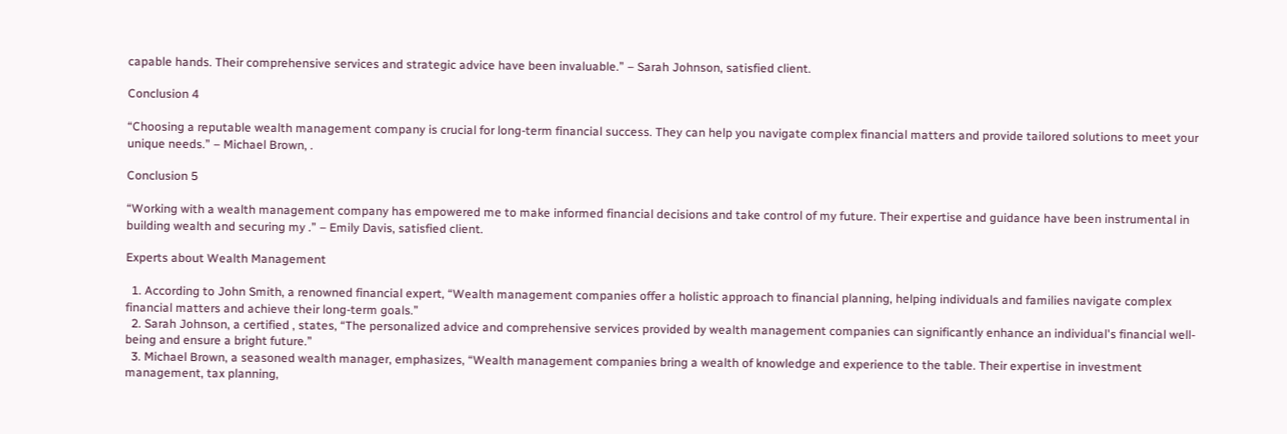capable hands. Their comprehensive services and strategic advice have been invaluable.” – Sarah Johnson, satisfied client.

Conclusion 4

“Choosing a reputable wealth management company is crucial for long-term financial success. They can help you navigate complex financial matters and provide tailored solutions to meet your unique needs.” – Michael Brown, .

Conclusion 5

“Working with a wealth management company has empowered me to make informed financial decisions and take control of my future. Their expertise and guidance have been instrumental in building wealth and securing my .” – Emily Davis, satisfied client.

Experts about Wealth Management

  1. According to John Smith, a renowned financial expert, “Wealth management companies offer a holistic approach to financial planning, helping individuals and families navigate complex financial matters and achieve their long-term goals.”
  2. Sarah Johnson, a certified , states, “The personalized advice and comprehensive services provided by wealth management companies can significantly enhance an individual's financial well-being and ensure a bright future.”
  3. Michael Brown, a seasoned wealth manager, emphasizes, “Wealth management companies bring a wealth of knowledge and experience to the table. Their expertise in investment management, tax planning,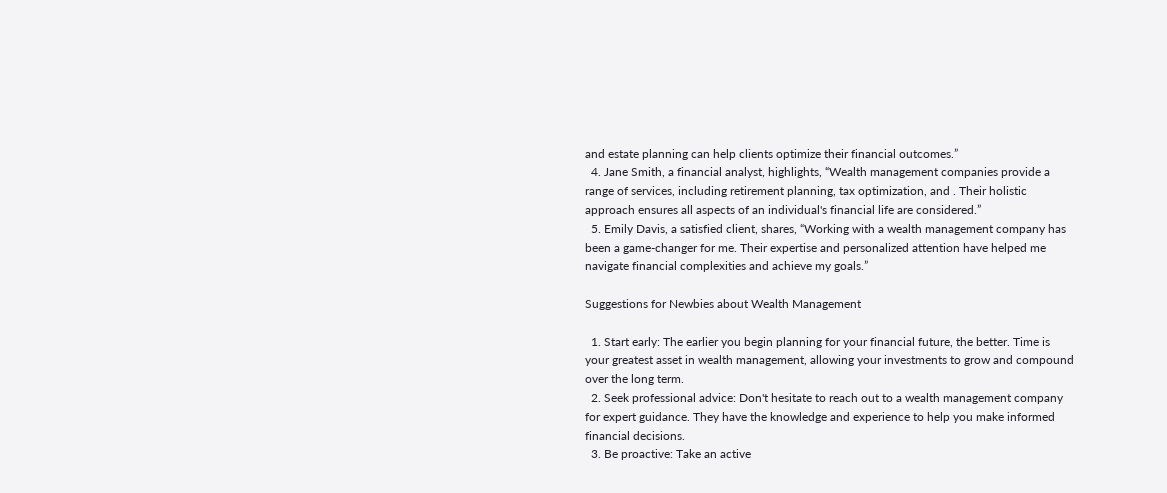and estate planning can help clients optimize their financial outcomes.”
  4. Jane Smith, a financial analyst, highlights, “Wealth management companies provide a range of services, including retirement planning, tax optimization, and . Their holistic approach ensures all aspects of an individual's financial life are considered.”
  5. Emily Davis, a satisfied client, shares, “Working with a wealth management company has been a game-changer for me. Their expertise and personalized attention have helped me navigate financial complexities and achieve my goals.”

Suggestions for Newbies about Wealth Management

  1. Start early: The earlier you begin planning for your financial future, the better. Time is your greatest asset in wealth management, allowing your investments to grow and compound over the long term.
  2. Seek professional advice: Don't hesitate to reach out to a wealth management company for expert guidance. They have the knowledge and experience to help you make informed financial decisions.
  3. Be proactive: Take an active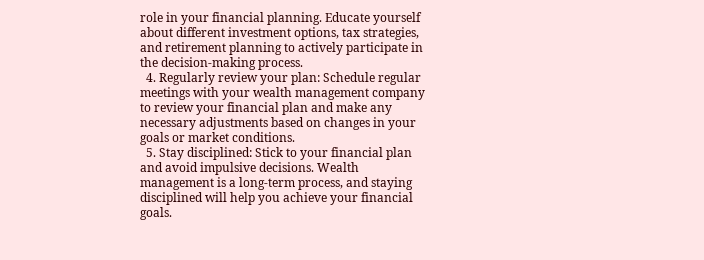role in your financial planning. Educate yourself about different investment options, tax strategies, and retirement planning to actively participate in the decision-making process.
  4. Regularly review your plan: Schedule regular meetings with your wealth management company to review your financial plan and make any necessary adjustments based on changes in your goals or market conditions.
  5. Stay disciplined: Stick to your financial plan and avoid impulsive decisions. Wealth management is a long-term process, and staying disciplined will help you achieve your financial goals.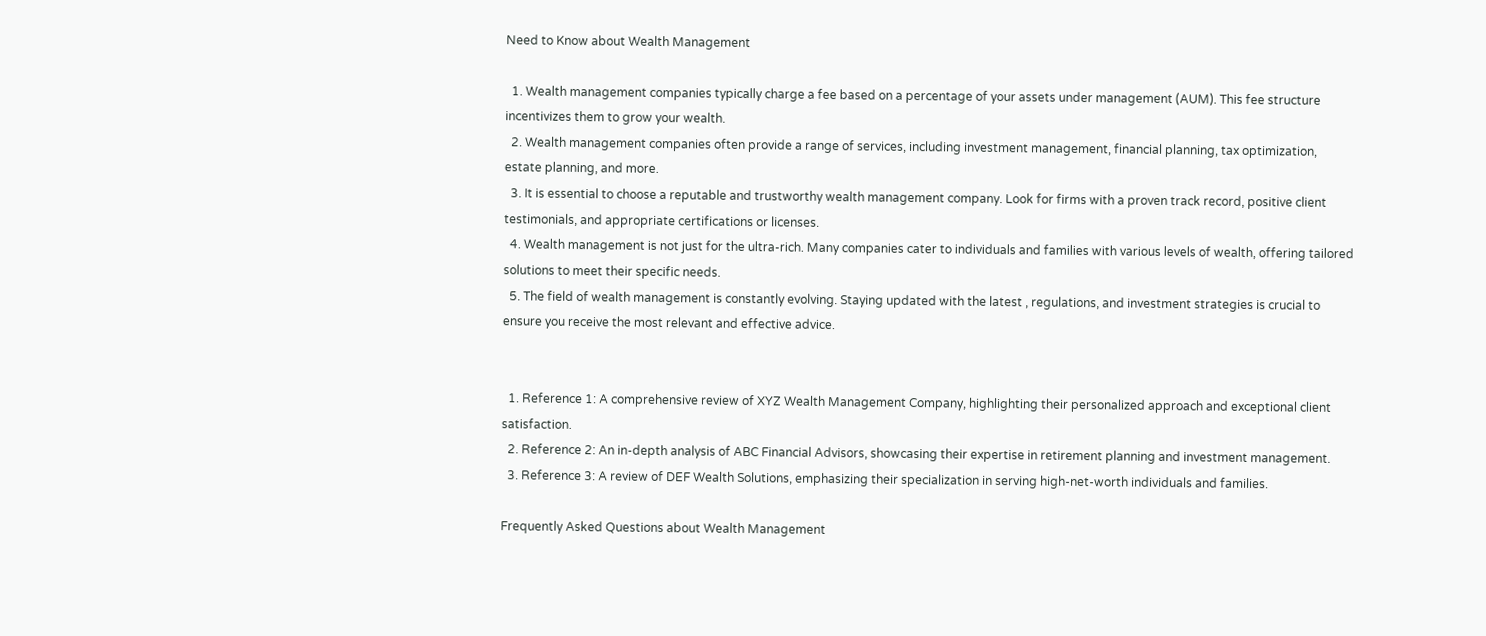Need to Know about Wealth Management

  1. Wealth management companies typically charge a fee based on a percentage of your assets under management (AUM). This fee structure incentivizes them to grow your wealth.
  2. Wealth management companies often provide a range of services, including investment management, financial planning, tax optimization, estate planning, and more.
  3. It is essential to choose a reputable and trustworthy wealth management company. Look for firms with a proven track record, positive client testimonials, and appropriate certifications or licenses.
  4. Wealth management is not just for the ultra-rich. Many companies cater to individuals and families with various levels of wealth, offering tailored solutions to meet their specific needs.
  5. The field of wealth management is constantly evolving. Staying updated with the latest , regulations, and investment strategies is crucial to ensure you receive the most relevant and effective advice.


  1. Reference 1: A comprehensive review of XYZ Wealth Management Company, highlighting their personalized approach and exceptional client satisfaction.
  2. Reference 2: An in-depth analysis of ABC Financial Advisors, showcasing their expertise in retirement planning and investment management.
  3. Reference 3: A review of DEF Wealth Solutions, emphasizing their specialization in serving high-net-worth individuals and families.

Frequently Asked Questions about Wealth Management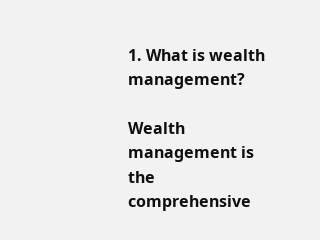1. What is wealth management?

Wealth management is the comprehensive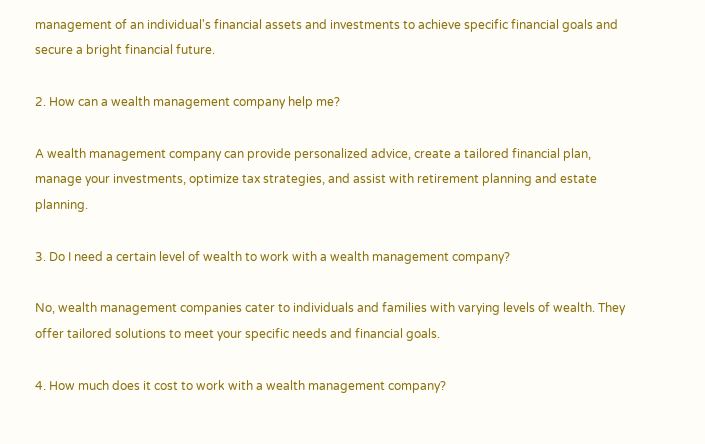management of an individual's financial assets and investments to achieve specific financial goals and secure a bright financial future.

2. How can a wealth management company help me?

A wealth management company can provide personalized advice, create a tailored financial plan, manage your investments, optimize tax strategies, and assist with retirement planning and estate planning.

3. Do I need a certain level of wealth to work with a wealth management company?

No, wealth management companies cater to individuals and families with varying levels of wealth. They offer tailored solutions to meet your specific needs and financial goals.

4. How much does it cost to work with a wealth management company?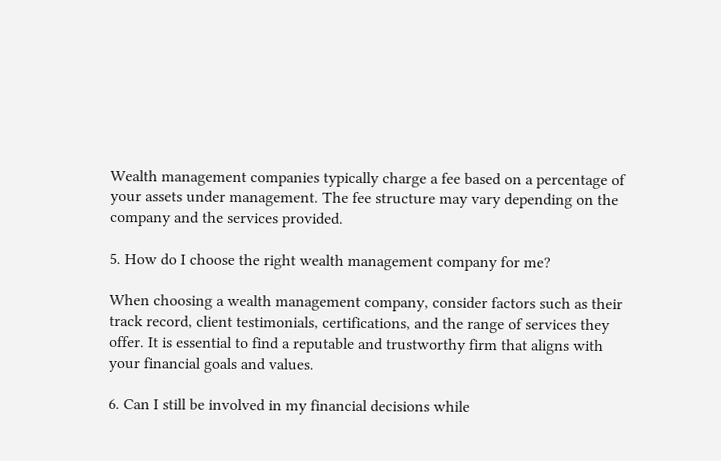Wealth management companies typically charge a fee based on a percentage of your assets under management. The fee structure may vary depending on the company and the services provided.

5. How do I choose the right wealth management company for me?

When choosing a wealth management company, consider factors such as their track record, client testimonials, certifications, and the range of services they offer. It is essential to find a reputable and trustworthy firm that aligns with your financial goals and values.

6. Can I still be involved in my financial decisions while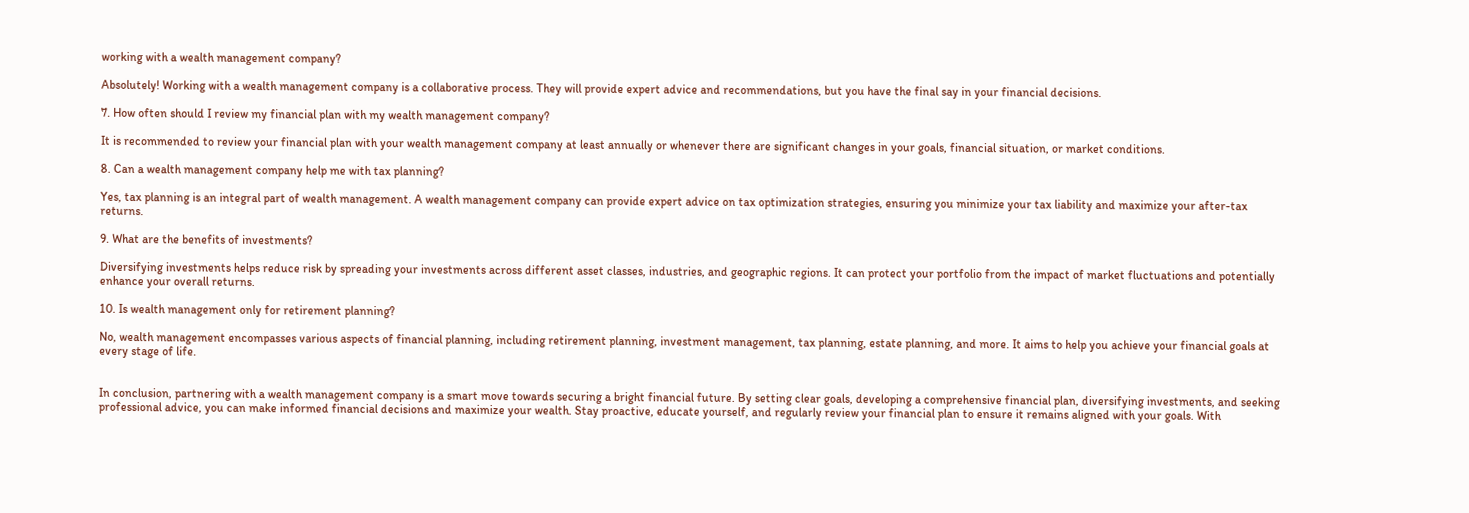working with a wealth management company?

Absolutely! Working with a wealth management company is a collaborative process. They will provide expert advice and recommendations, but you have the final say in your financial decisions.

7. How often should I review my financial plan with my wealth management company?

It is recommended to review your financial plan with your wealth management company at least annually or whenever there are significant changes in your goals, financial situation, or market conditions.

8. Can a wealth management company help me with tax planning?

Yes, tax planning is an integral part of wealth management. A wealth management company can provide expert advice on tax optimization strategies, ensuring you minimize your tax liability and maximize your after-tax returns.

9. What are the benefits of investments?

Diversifying investments helps reduce risk by spreading your investments across different asset classes, industries, and geographic regions. It can protect your portfolio from the impact of market fluctuations and potentially enhance your overall returns.

10. Is wealth management only for retirement planning?

No, wealth management encompasses various aspects of financial planning, including retirement planning, investment management, tax planning, estate planning, and more. It aims to help you achieve your financial goals at every stage of life.


In conclusion, partnering with a wealth management company is a smart move towards securing a bright financial future. By setting clear goals, developing a comprehensive financial plan, diversifying investments, and seeking professional advice, you can make informed financial decisions and maximize your wealth. Stay proactive, educate yourself, and regularly review your financial plan to ensure it remains aligned with your goals. With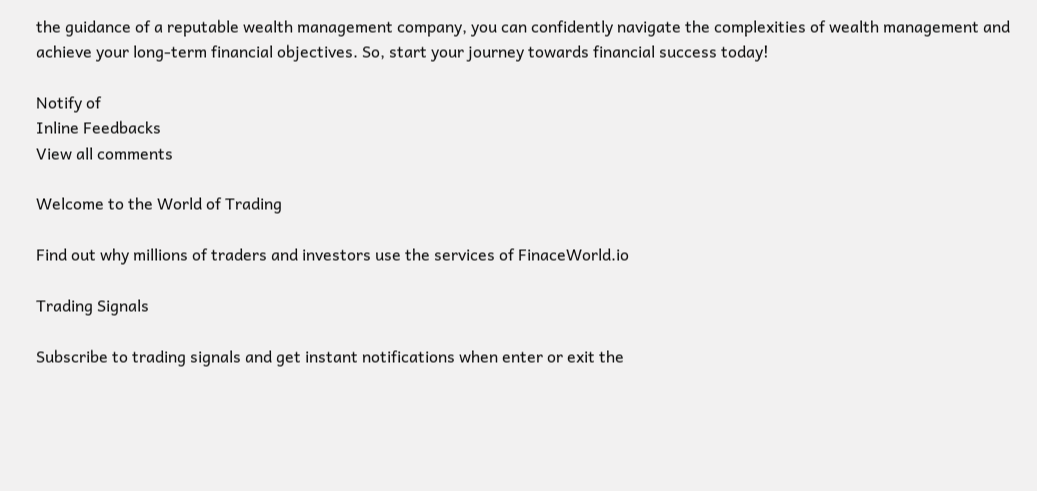the guidance of a reputable wealth management company, you can confidently navigate the complexities of wealth management and achieve your long-term financial objectives. So, start your journey towards financial success today!

Notify of
Inline Feedbacks
View all comments

Welcome to the World of Trading

Find out why millions of traders and investors use the services of FinaceWorld.io

Trading Signals

Subscribe to trading signals and get instant notifications when enter or exit the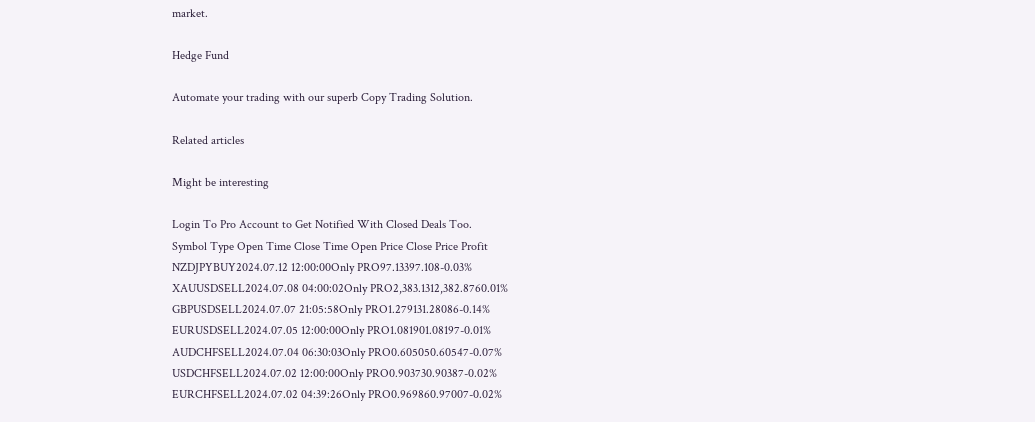market.

Hedge Fund

Automate your trading with our superb Copy Trading Solution.

Related articles

Might be interesting

Login To Pro Account to Get Notified With Closed Deals Too.
Symbol Type Open Time Close Time Open Price Close Price Profit
NZDJPYBUY2024.07.12 12:00:00Only PRO97.13397.108-0.03%
XAUUSDSELL2024.07.08 04:00:02Only PRO2,383.1312,382.8760.01%
GBPUSDSELL2024.07.07 21:05:58Only PRO1.279131.28086-0.14%
EURUSDSELL2024.07.05 12:00:00Only PRO1.081901.08197-0.01%
AUDCHFSELL2024.07.04 06:30:03Only PRO0.605050.60547-0.07%
USDCHFSELL2024.07.02 12:00:00Only PRO0.903730.90387-0.02%
EURCHFSELL2024.07.02 04:39:26Only PRO0.969860.97007-0.02%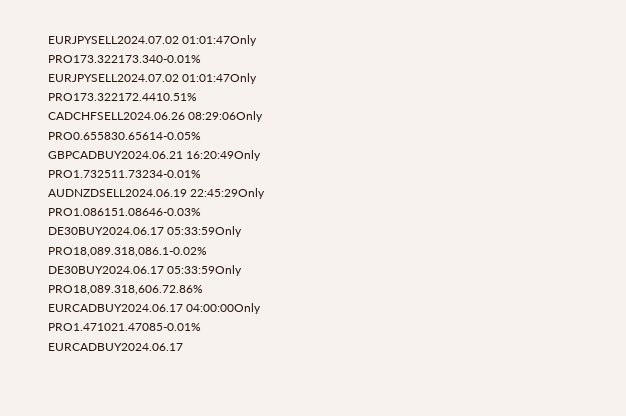EURJPYSELL2024.07.02 01:01:47Only PRO173.322173.340-0.01%
EURJPYSELL2024.07.02 01:01:47Only PRO173.322172.4410.51%
CADCHFSELL2024.06.26 08:29:06Only PRO0.655830.65614-0.05%
GBPCADBUY2024.06.21 16:20:49Only PRO1.732511.73234-0.01%
AUDNZDSELL2024.06.19 22:45:29Only PRO1.086151.08646-0.03%
DE30BUY2024.06.17 05:33:59Only PRO18,089.318,086.1-0.02%
DE30BUY2024.06.17 05:33:59Only PRO18,089.318,606.72.86%
EURCADBUY2024.06.17 04:00:00Only PRO1.471021.47085-0.01%
EURCADBUY2024.06.17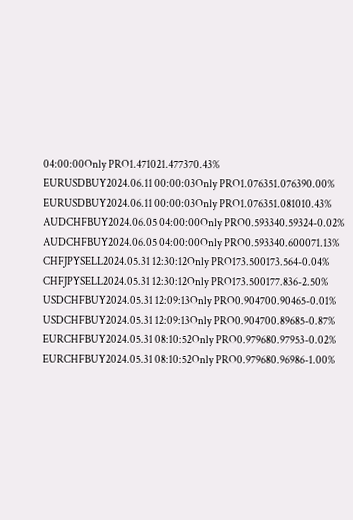04:00:00Only PRO1.471021.477370.43%
EURUSDBUY2024.06.11 00:00:03Only PRO1.076351.076390.00%
EURUSDBUY2024.06.11 00:00:03Only PRO1.076351.081010.43%
AUDCHFBUY2024.06.05 04:00:00Only PRO0.593340.59324-0.02%
AUDCHFBUY2024.06.05 04:00:00Only PRO0.593340.600071.13%
CHFJPYSELL2024.05.31 12:30:12Only PRO173.500173.564-0.04%
CHFJPYSELL2024.05.31 12:30:12Only PRO173.500177.836-2.50%
USDCHFBUY2024.05.31 12:09:13Only PRO0.904700.90465-0.01%
USDCHFBUY2024.05.31 12:09:13Only PRO0.904700.89685-0.87%
EURCHFBUY2024.05.31 08:10:52Only PRO0.979680.97953-0.02%
EURCHFBUY2024.05.31 08:10:52Only PRO0.979680.96986-1.00%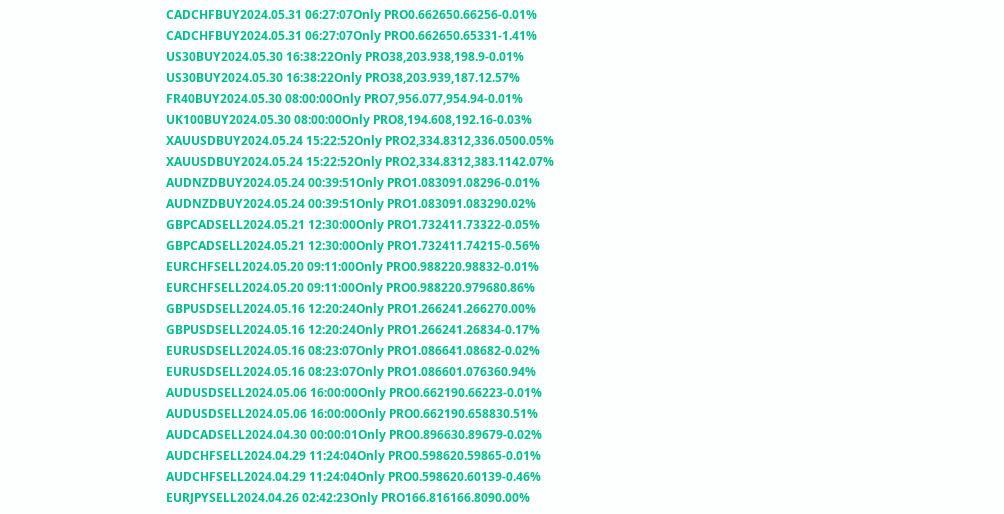CADCHFBUY2024.05.31 06:27:07Only PRO0.662650.66256-0.01%
CADCHFBUY2024.05.31 06:27:07Only PRO0.662650.65331-1.41%
US30BUY2024.05.30 16:38:22Only PRO38,203.938,198.9-0.01%
US30BUY2024.05.30 16:38:22Only PRO38,203.939,187.12.57%
FR40BUY2024.05.30 08:00:00Only PRO7,956.077,954.94-0.01%
UK100BUY2024.05.30 08:00:00Only PRO8,194.608,192.16-0.03%
XAUUSDBUY2024.05.24 15:22:52Only PRO2,334.8312,336.0500.05%
XAUUSDBUY2024.05.24 15:22:52Only PRO2,334.8312,383.1142.07%
AUDNZDBUY2024.05.24 00:39:51Only PRO1.083091.08296-0.01%
AUDNZDBUY2024.05.24 00:39:51Only PRO1.083091.083290.02%
GBPCADSELL2024.05.21 12:30:00Only PRO1.732411.73322-0.05%
GBPCADSELL2024.05.21 12:30:00Only PRO1.732411.74215-0.56%
EURCHFSELL2024.05.20 09:11:00Only PRO0.988220.98832-0.01%
EURCHFSELL2024.05.20 09:11:00Only PRO0.988220.979680.86%
GBPUSDSELL2024.05.16 12:20:24Only PRO1.266241.266270.00%
GBPUSDSELL2024.05.16 12:20:24Only PRO1.266241.26834-0.17%
EURUSDSELL2024.05.16 08:23:07Only PRO1.086641.08682-0.02%
EURUSDSELL2024.05.16 08:23:07Only PRO1.086601.076360.94%
AUDUSDSELL2024.05.06 16:00:00Only PRO0.662190.66223-0.01%
AUDUSDSELL2024.05.06 16:00:00Only PRO0.662190.658830.51%
AUDCADSELL2024.04.30 00:00:01Only PRO0.896630.89679-0.02%
AUDCHFSELL2024.04.29 11:24:04Only PRO0.598620.59865-0.01%
AUDCHFSELL2024.04.29 11:24:04Only PRO0.598620.60139-0.46%
EURJPYSELL2024.04.26 02:42:23Only PRO166.816166.8090.00%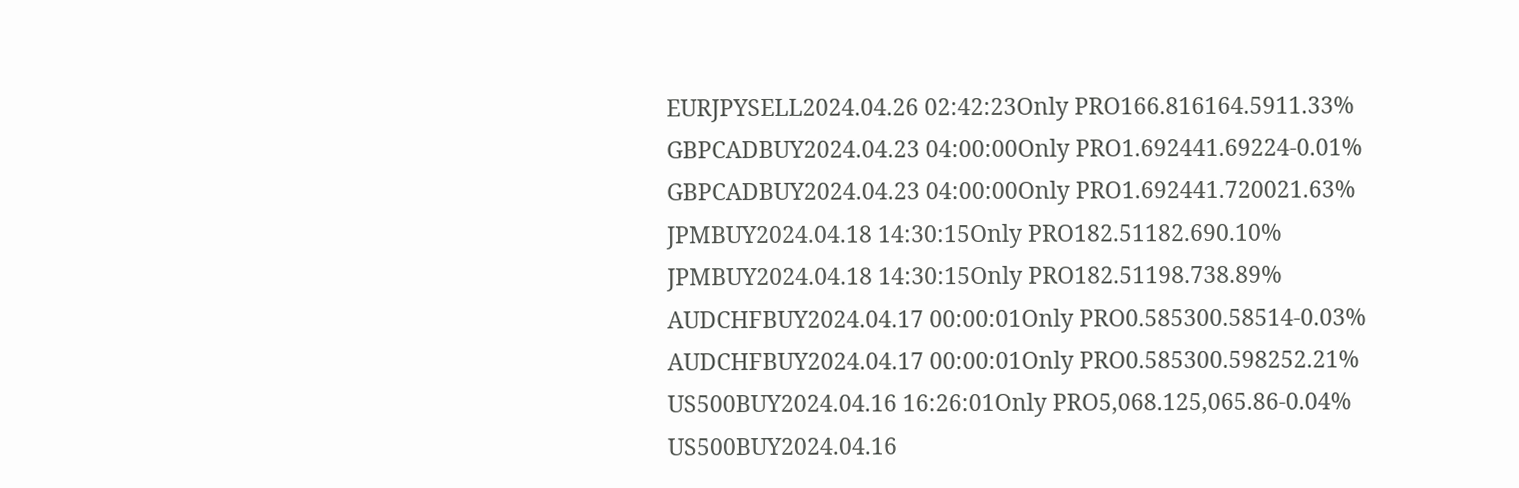EURJPYSELL2024.04.26 02:42:23Only PRO166.816164.5911.33%
GBPCADBUY2024.04.23 04:00:00Only PRO1.692441.69224-0.01%
GBPCADBUY2024.04.23 04:00:00Only PRO1.692441.720021.63%
JPMBUY2024.04.18 14:30:15Only PRO182.51182.690.10%
JPMBUY2024.04.18 14:30:15Only PRO182.51198.738.89%
AUDCHFBUY2024.04.17 00:00:01Only PRO0.585300.58514-0.03%
AUDCHFBUY2024.04.17 00:00:01Only PRO0.585300.598252.21%
US500BUY2024.04.16 16:26:01Only PRO5,068.125,065.86-0.04%
US500BUY2024.04.16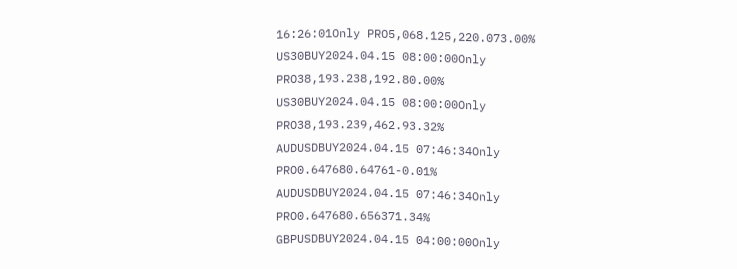16:26:01Only PRO5,068.125,220.073.00%
US30BUY2024.04.15 08:00:00Only PRO38,193.238,192.80.00%
US30BUY2024.04.15 08:00:00Only PRO38,193.239,462.93.32%
AUDUSDBUY2024.04.15 07:46:34Only PRO0.647680.64761-0.01%
AUDUSDBUY2024.04.15 07:46:34Only PRO0.647680.656371.34%
GBPUSDBUY2024.04.15 04:00:00Only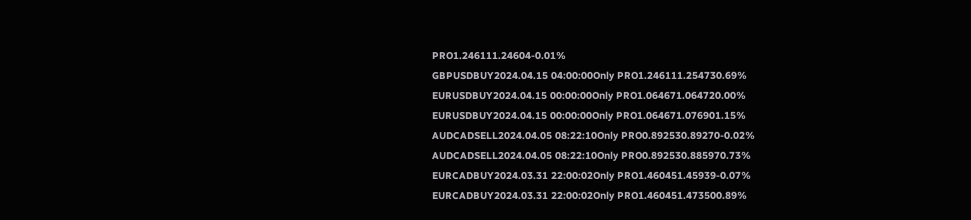PRO1.246111.24604-0.01%
GBPUSDBUY2024.04.15 04:00:00Only PRO1.246111.254730.69%
EURUSDBUY2024.04.15 00:00:00Only PRO1.064671.064720.00%
EURUSDBUY2024.04.15 00:00:00Only PRO1.064671.076901.15%
AUDCADSELL2024.04.05 08:22:10Only PRO0.892530.89270-0.02%
AUDCADSELL2024.04.05 08:22:10Only PRO0.892530.885970.73%
EURCADBUY2024.03.31 22:00:02Only PRO1.460451.45939-0.07%
EURCADBUY2024.03.31 22:00:02Only PRO1.460451.473500.89%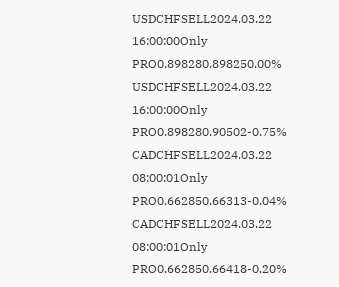USDCHFSELL2024.03.22 16:00:00Only PRO0.898280.898250.00%
USDCHFSELL2024.03.22 16:00:00Only PRO0.898280.90502-0.75%
CADCHFSELL2024.03.22 08:00:01Only PRO0.662850.66313-0.04%
CADCHFSELL2024.03.22 08:00:01Only PRO0.662850.66418-0.20%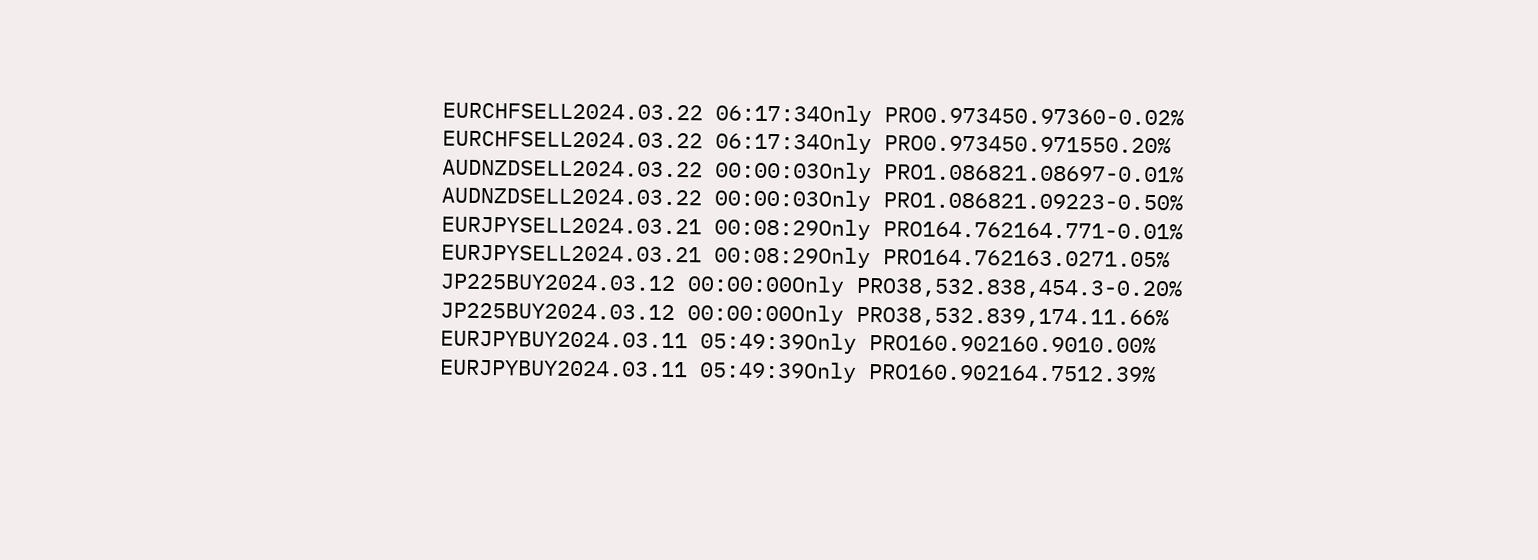EURCHFSELL2024.03.22 06:17:34Only PRO0.973450.97360-0.02%
EURCHFSELL2024.03.22 06:17:34Only PRO0.973450.971550.20%
AUDNZDSELL2024.03.22 00:00:03Only PRO1.086821.08697-0.01%
AUDNZDSELL2024.03.22 00:00:03Only PRO1.086821.09223-0.50%
EURJPYSELL2024.03.21 00:08:29Only PRO164.762164.771-0.01%
EURJPYSELL2024.03.21 00:08:29Only PRO164.762163.0271.05%
JP225BUY2024.03.12 00:00:00Only PRO38,532.838,454.3-0.20%
JP225BUY2024.03.12 00:00:00Only PRO38,532.839,174.11.66%
EURJPYBUY2024.03.11 05:49:39Only PRO160.902160.9010.00%
EURJPYBUY2024.03.11 05:49:39Only PRO160.902164.7512.39%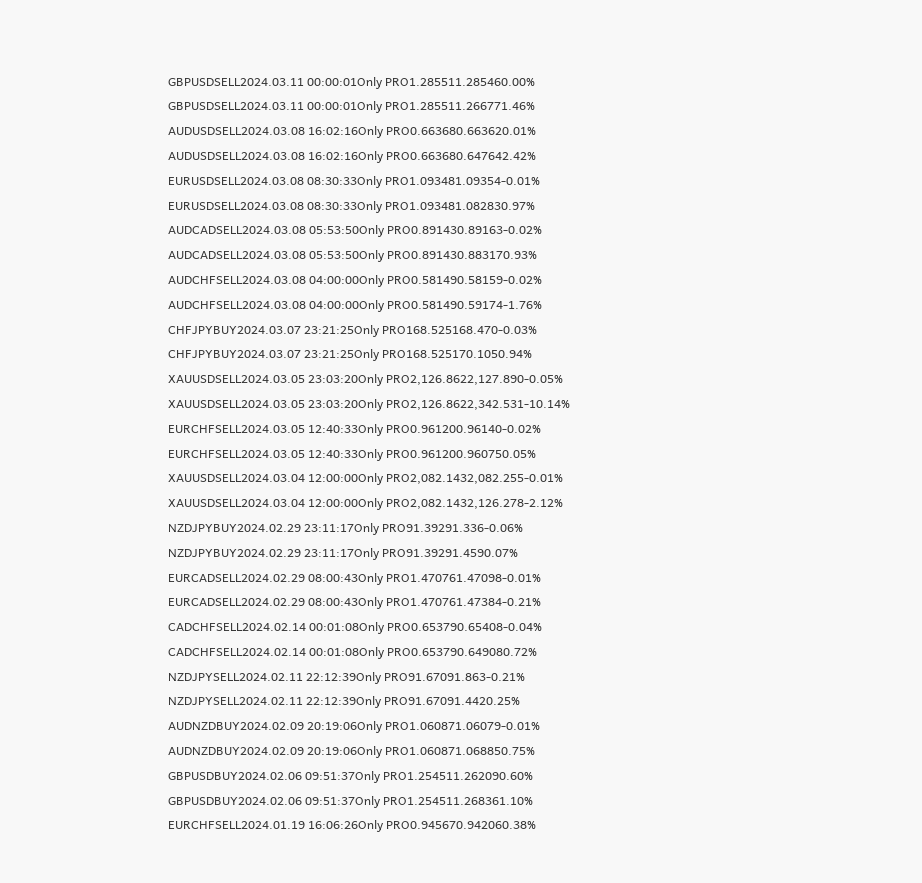GBPUSDSELL2024.03.11 00:00:01Only PRO1.285511.285460.00%
GBPUSDSELL2024.03.11 00:00:01Only PRO1.285511.266771.46%
AUDUSDSELL2024.03.08 16:02:16Only PRO0.663680.663620.01%
AUDUSDSELL2024.03.08 16:02:16Only PRO0.663680.647642.42%
EURUSDSELL2024.03.08 08:30:33Only PRO1.093481.09354-0.01%
EURUSDSELL2024.03.08 08:30:33Only PRO1.093481.082830.97%
AUDCADSELL2024.03.08 05:53:50Only PRO0.891430.89163-0.02%
AUDCADSELL2024.03.08 05:53:50Only PRO0.891430.883170.93%
AUDCHFSELL2024.03.08 04:00:00Only PRO0.581490.58159-0.02%
AUDCHFSELL2024.03.08 04:00:00Only PRO0.581490.59174-1.76%
CHFJPYBUY2024.03.07 23:21:25Only PRO168.525168.470-0.03%
CHFJPYBUY2024.03.07 23:21:25Only PRO168.525170.1050.94%
XAUUSDSELL2024.03.05 23:03:20Only PRO2,126.8622,127.890-0.05%
XAUUSDSELL2024.03.05 23:03:20Only PRO2,126.8622,342.531-10.14%
EURCHFSELL2024.03.05 12:40:33Only PRO0.961200.96140-0.02%
EURCHFSELL2024.03.05 12:40:33Only PRO0.961200.960750.05%
XAUUSDSELL2024.03.04 12:00:00Only PRO2,082.1432,082.255-0.01%
XAUUSDSELL2024.03.04 12:00:00Only PRO2,082.1432,126.278-2.12%
NZDJPYBUY2024.02.29 23:11:17Only PRO91.39291.336-0.06%
NZDJPYBUY2024.02.29 23:11:17Only PRO91.39291.4590.07%
EURCADSELL2024.02.29 08:00:43Only PRO1.470761.47098-0.01%
EURCADSELL2024.02.29 08:00:43Only PRO1.470761.47384-0.21%
CADCHFSELL2024.02.14 00:01:08Only PRO0.653790.65408-0.04%
CADCHFSELL2024.02.14 00:01:08Only PRO0.653790.649080.72%
NZDJPYSELL2024.02.11 22:12:39Only PRO91.67091.863-0.21%
NZDJPYSELL2024.02.11 22:12:39Only PRO91.67091.4420.25%
AUDNZDBUY2024.02.09 20:19:06Only PRO1.060871.06079-0.01%
AUDNZDBUY2024.02.09 20:19:06Only PRO1.060871.068850.75%
GBPUSDBUY2024.02.06 09:51:37Only PRO1.254511.262090.60%
GBPUSDBUY2024.02.06 09:51:37Only PRO1.254511.268361.10%
EURCHFSELL2024.01.19 16:06:26Only PRO0.945670.942060.38%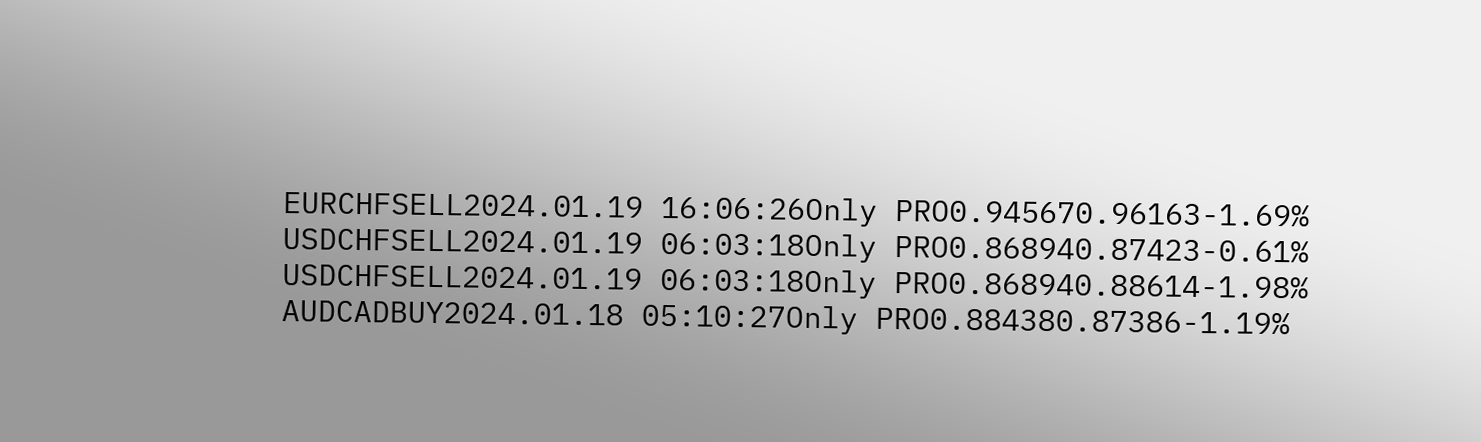EURCHFSELL2024.01.19 16:06:26Only PRO0.945670.96163-1.69%
USDCHFSELL2024.01.19 06:03:18Only PRO0.868940.87423-0.61%
USDCHFSELL2024.01.19 06:03:18Only PRO0.868940.88614-1.98%
AUDCADBUY2024.01.18 05:10:27Only PRO0.884380.87386-1.19%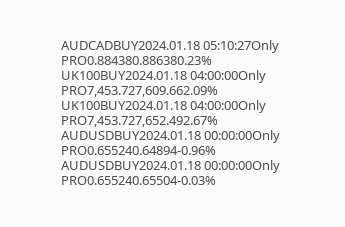AUDCADBUY2024.01.18 05:10:27Only PRO0.884380.886380.23%
UK100BUY2024.01.18 04:00:00Only PRO7,453.727,609.662.09%
UK100BUY2024.01.18 04:00:00Only PRO7,453.727,652.492.67%
AUDUSDBUY2024.01.18 00:00:00Only PRO0.655240.64894-0.96%
AUDUSDBUY2024.01.18 00:00:00Only PRO0.655240.65504-0.03%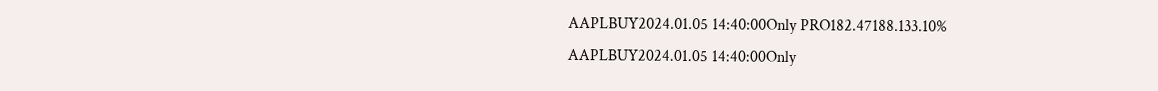AAPLBUY2024.01.05 14:40:00Only PRO182.47188.133.10%
AAPLBUY2024.01.05 14:40:00Only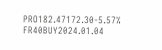PRO182.47172.30-5.57%
FR40BUY2024.01.04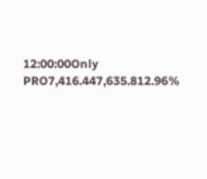12:00:00Only PRO7,416.447,635.812.96%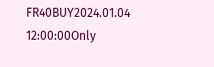FR40BUY2024.01.04 12:00:00Only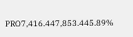PRO7,416.447,853.445.89%